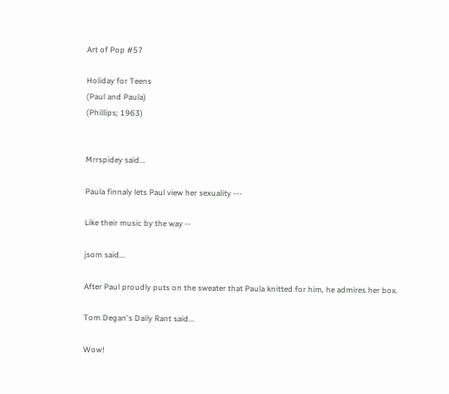Art of Pop #57

Holiday for Teens
(Paul and Paula)
(Phillips; 1963)


Mrrspidey said...

Paula finnaly lets Paul view her sexuality ---

Like their music by the way --

jsom said...

After Paul proudly puts on the sweater that Paula knitted for him, he admires her box.

Tom Degan's Daily Rant said...

Wow!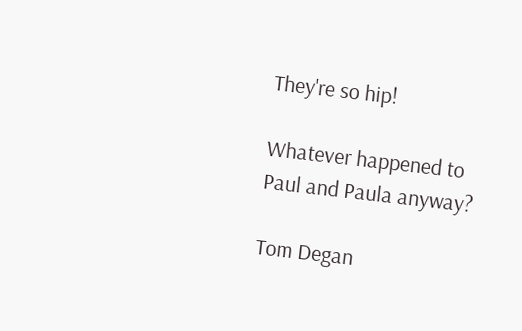They're so hip!

Whatever happened to Paul and Paula anyway?

Tom Degan